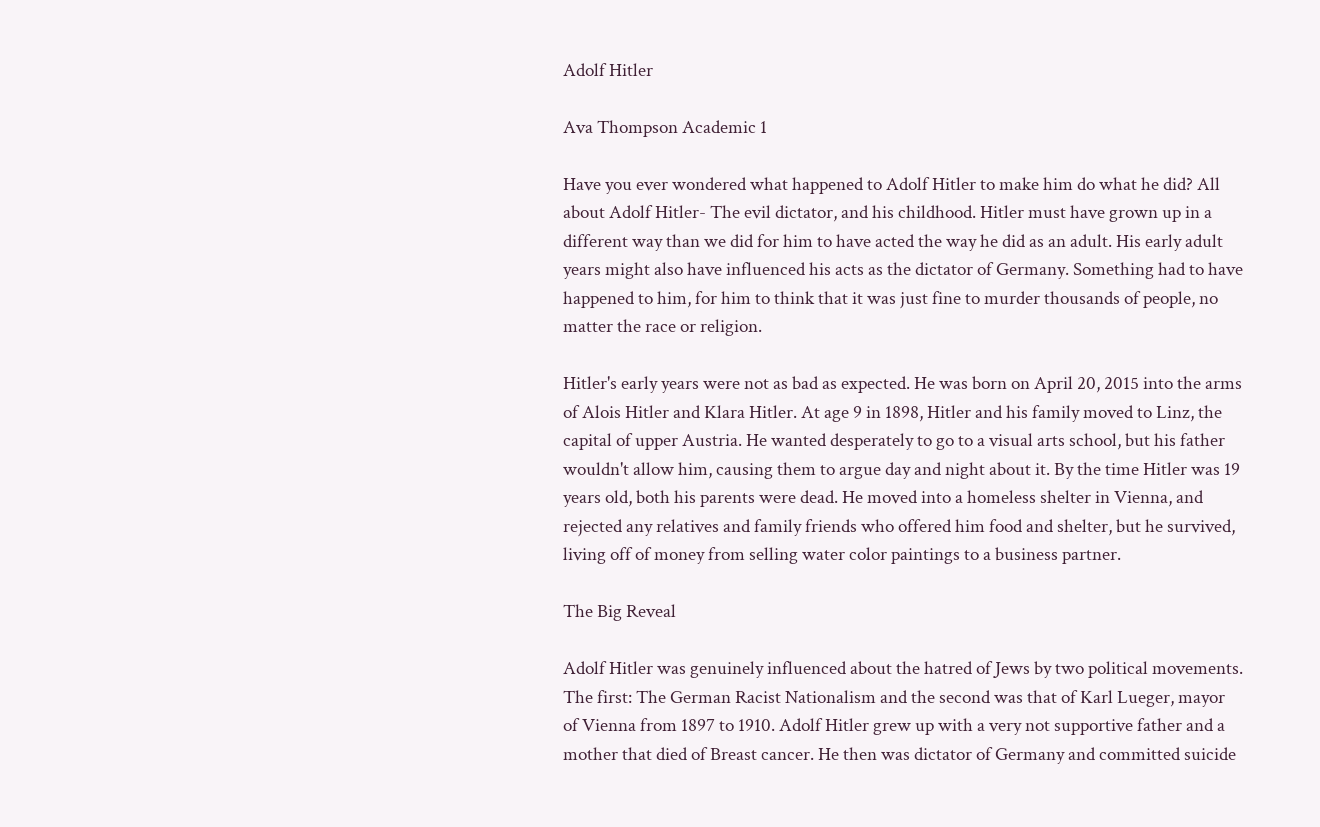Adolf Hitler

Ava Thompson Academic 1

Have you ever wondered what happened to Adolf Hitler to make him do what he did? All about Adolf Hitler- The evil dictator, and his childhood. Hitler must have grown up in a different way than we did for him to have acted the way he did as an adult. His early adult years might also have influenced his acts as the dictator of Germany. Something had to have happened to him, for him to think that it was just fine to murder thousands of people, no matter the race or religion.

Hitler's early years were not as bad as expected. He was born on April 20, 2015 into the arms of Alois Hitler and Klara Hitler. At age 9 in 1898, Hitler and his family moved to Linz, the capital of upper Austria. He wanted desperately to go to a visual arts school, but his father wouldn't allow him, causing them to argue day and night about it. By the time Hitler was 19 years old, both his parents were dead. He moved into a homeless shelter in Vienna, and rejected any relatives and family friends who offered him food and shelter, but he survived, living off of money from selling water color paintings to a business partner.

The Big Reveal

Adolf Hitler was genuinely influenced about the hatred of Jews by two political movements. The first: The German Racist Nationalism and the second was that of Karl Lueger, mayor of Vienna from 1897 to 1910. Adolf Hitler grew up with a very not supportive father and a mother that died of Breast cancer. He then was dictator of Germany and committed suicide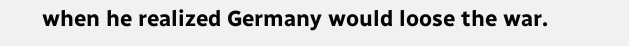when he realized Germany would loose the war.